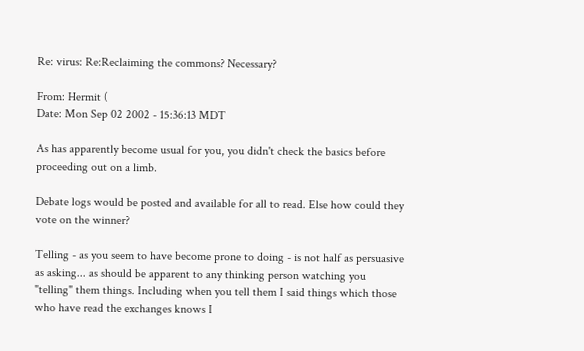Re: virus: Re:Reclaiming the commons? Necessary?

From: Hermit (
Date: Mon Sep 02 2002 - 15:36:13 MDT

As has apparently become usual for you, you didn't check the basics before proceeding out on a limb.

Debate logs would be posted and available for all to read. Else how could they vote on the winner?

Telling - as you seem to have become prone to doing - is not half as persuasive as asking... as should be apparent to any thinking person watching you "telling" them things. Including when you tell them I said things which those who have read the exchanges knows I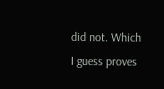did not. Which I guess proves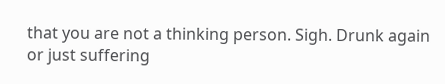that you are not a thinking person. Sigh. Drunk again or just suffering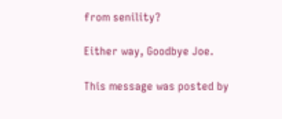from senility?

Either way, Goodbye Joe.

This message was posted by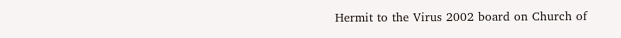Hermit to the Virus 2002 board on Church of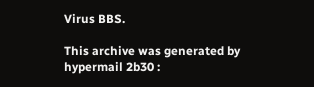Virus BBS.

This archive was generated by hypermail 2b30 :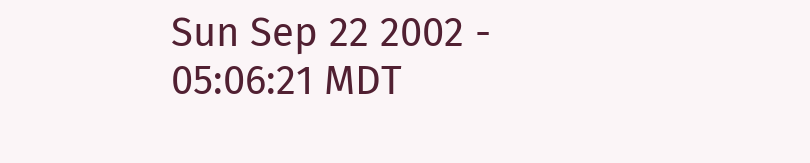Sun Sep 22 2002 - 05:06:21 MDT